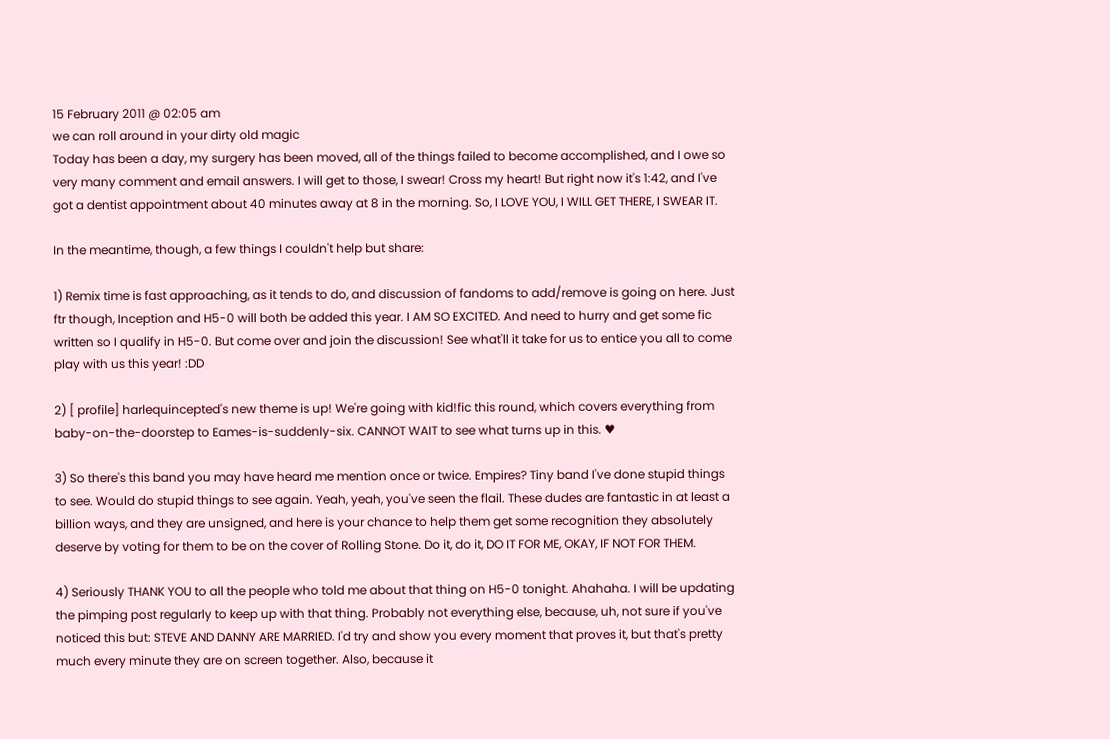15 February 2011 @ 02:05 am
we can roll around in your dirty old magic
Today has been a day, my surgery has been moved, all of the things failed to become accomplished, and I owe so very many comment and email answers. I will get to those, I swear! Cross my heart! But right now it's 1:42, and I've got a dentist appointment about 40 minutes away at 8 in the morning. So, I LOVE YOU, I WILL GET THERE, I SWEAR IT.

In the meantime, though, a few things I couldn't help but share:

1) Remix time is fast approaching, as it tends to do, and discussion of fandoms to add/remove is going on here. Just ftr though, Inception and H5-0 will both be added this year. I AM SO EXCITED. And need to hurry and get some fic written so I qualify in H5-0. But come over and join the discussion! See what'll it take for us to entice you all to come play with us this year! :DD

2) [ profile] harlequincepted's new theme is up! We're going with kid!fic this round, which covers everything from baby-on-the-doorstep to Eames-is-suddenly-six. CANNOT WAIT to see what turns up in this. ♥

3) So there's this band you may have heard me mention once or twice. Empires? Tiny band I've done stupid things to see. Would do stupid things to see again. Yeah, yeah, you've seen the flail. These dudes are fantastic in at least a billion ways, and they are unsigned, and here is your chance to help them get some recognition they absolutely deserve by voting for them to be on the cover of Rolling Stone. Do it, do it, DO IT FOR ME, OKAY, IF NOT FOR THEM.

4) Seriously THANK YOU to all the people who told me about that thing on H5-0 tonight. Ahahaha. I will be updating the pimping post regularly to keep up with that thing. Probably not everything else, because, uh, not sure if you've noticed this but: STEVE AND DANNY ARE MARRIED. I'd try and show you every moment that proves it, but that's pretty much every minute they are on screen together. Also, because it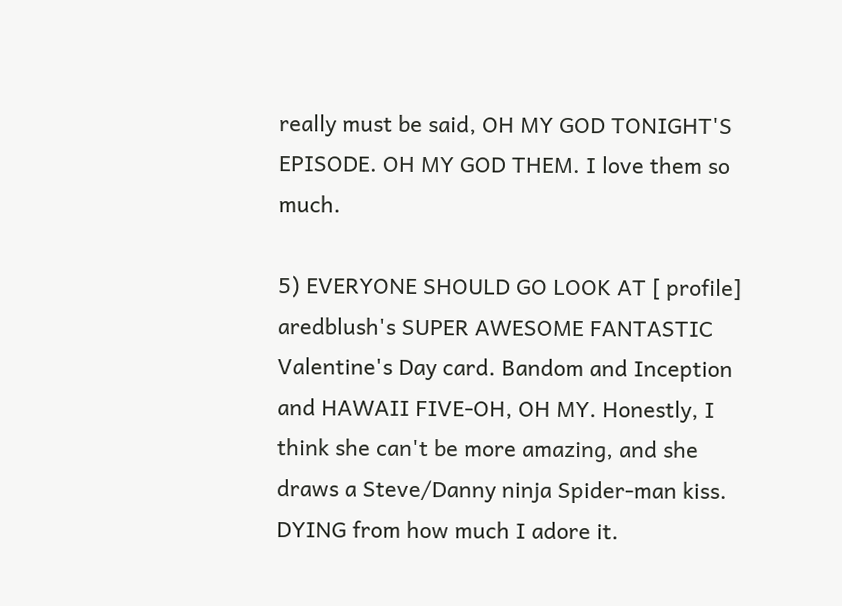really must be said, OH MY GOD TONIGHT'S EPISODE. OH MY GOD THEM. I love them so much.

5) EVERYONE SHOULD GO LOOK AT [ profile] aredblush's SUPER AWESOME FANTASTIC Valentine's Day card. Bandom and Inception and HAWAII FIVE-OH, OH MY. Honestly, I think she can't be more amazing, and she draws a Steve/Danny ninja Spider-man kiss. DYING from how much I adore it.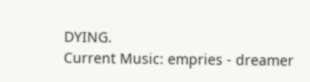DYING.
Current Music: empries - dreamer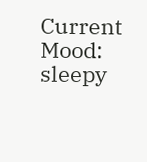Current Mood: sleepy